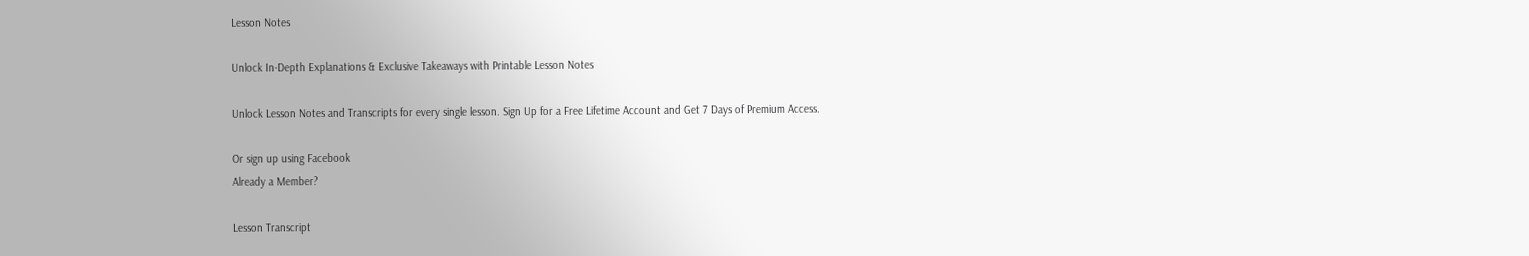Lesson Notes

Unlock In-Depth Explanations & Exclusive Takeaways with Printable Lesson Notes

Unlock Lesson Notes and Transcripts for every single lesson. Sign Up for a Free Lifetime Account and Get 7 Days of Premium Access.

Or sign up using Facebook
Already a Member?

Lesson Transcript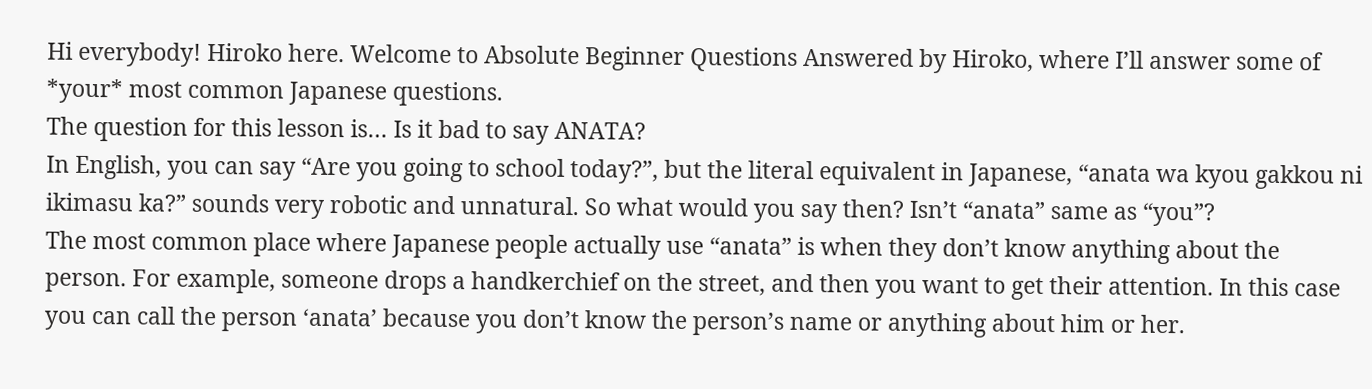Hi everybody! Hiroko here. Welcome to Absolute Beginner Questions Answered by Hiroko, where I’ll answer some of *your* most common Japanese questions.
The question for this lesson is… Is it bad to say ANATA?
In English, you can say “Are you going to school today?”, but the literal equivalent in Japanese, “anata wa kyou gakkou ni ikimasu ka?” sounds very robotic and unnatural. So what would you say then? Isn’t “anata” same as “you”?
The most common place where Japanese people actually use “anata” is when they don’t know anything about the person. For example, someone drops a handkerchief on the street, and then you want to get their attention. In this case you can call the person ‘anata’ because you don’t know the person’s name or anything about him or her.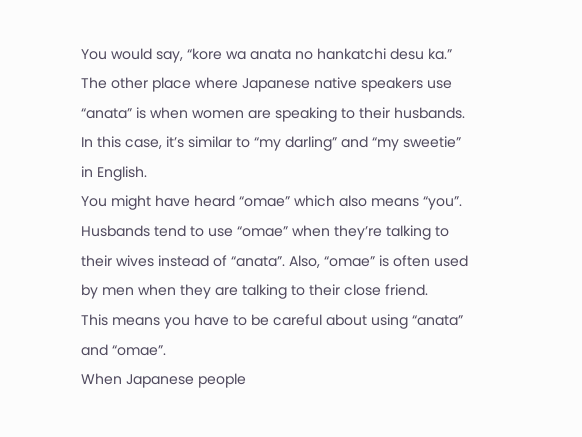You would say, “kore wa anata no hankatchi desu ka.”
The other place where Japanese native speakers use “anata” is when women are speaking to their husbands. In this case, it’s similar to “my darling” and “my sweetie” in English.
You might have heard “omae” which also means “you”. Husbands tend to use “omae” when they’re talking to their wives instead of “anata”. Also, “omae” is often used by men when they are talking to their close friend.
This means you have to be careful about using “anata” and “omae”.
When Japanese people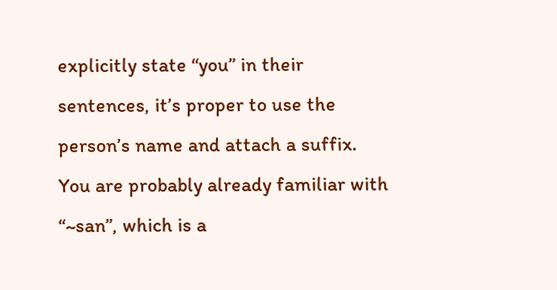explicitly state “you” in their sentences, it’s proper to use the person’s name and attach a suffix. You are probably already familiar with “~san”, which is a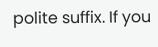polite suffix. If you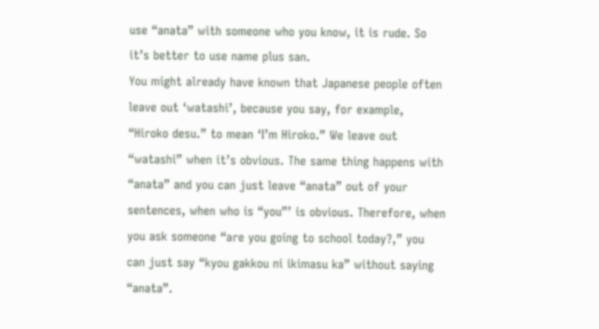use “anata” with someone who you know, it is rude. So it’s better to use name plus san.
You might already have known that Japanese people often leave out ‘watashi’, because you say, for example, “Hiroko desu.” to mean ‘I’m Hiroko.” We leave out “watashi” when it’s obvious. The same thing happens with “anata” and you can just leave “anata” out of your sentences, when who is “you”’ is obvious. Therefore, when you ask someone “are you going to school today?,” you can just say “kyou gakkou ni ikimasu ka” without saying “anata”.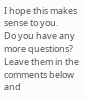I hope this makes sense to you.
Do you have any more questions? Leave them in the comments below and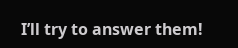I’ll try to answer them!